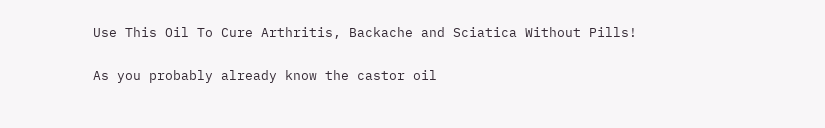Use This Oil To Cure Arthritis, Backache and Sciatica Without Pills!

As you probably already know the castor oil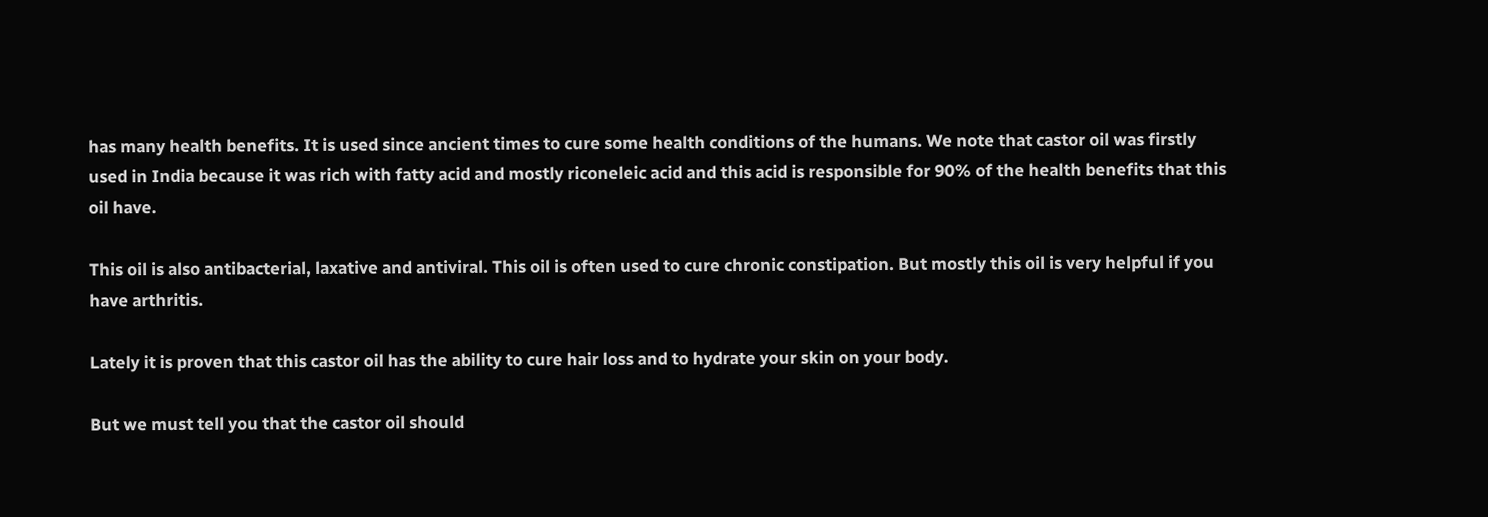has many health benefits. It is used since ancient times to cure some health conditions of the humans. We note that castor oil was firstly used in India because it was rich with fatty acid and mostly riconeleic acid and this acid is responsible for 90% of the health benefits that this oil have.

This oil is also antibacterial, laxative and antiviral. This oil is often used to cure chronic constipation. But mostly this oil is very helpful if you have arthritis.

Lately it is proven that this castor oil has the ability to cure hair loss and to hydrate your skin on your body.

But we must tell you that the castor oil should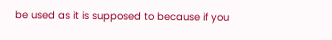be used as it is supposed to because if you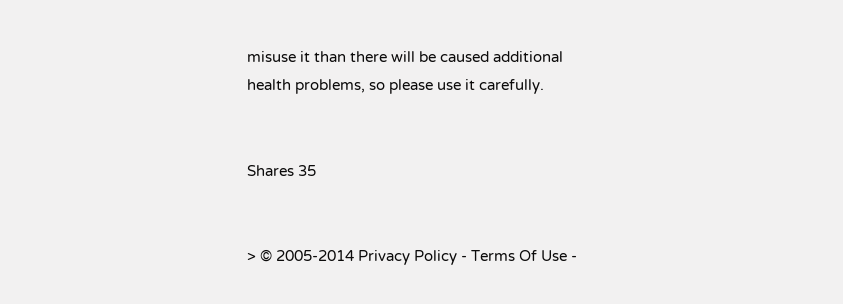misuse it than there will be caused additional health problems, so please use it carefully.


Shares 35


> © 2005-2014 Privacy Policy - Terms Of Use -